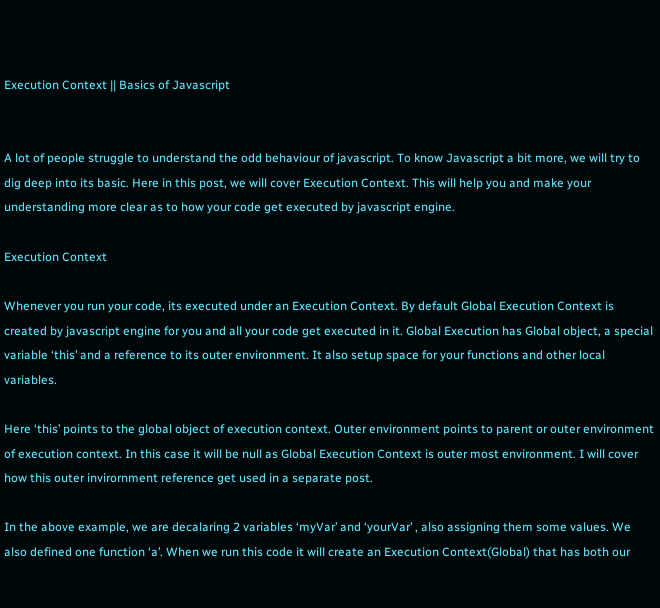Execution Context || Basics of Javascript


A lot of people struggle to understand the odd behaviour of javascript. To know Javascript a bit more, we will try to dig deep into its basic. Here in this post, we will cover Execution Context. This will help you and make your understanding more clear as to how your code get executed by javascript engine.

Execution Context

Whenever you run your code, its executed under an Execution Context. By default Global Execution Context is created by javascript engine for you and all your code get executed in it. Global Execution has Global object, a special variable ‘this’ and a reference to its outer environment. It also setup space for your functions and other local variables.

Here ‘this’ points to the global object of execution context. Outer environment points to parent or outer environment of execution context. In this case it will be null as Global Execution Context is outer most environment. I will cover how this outer invirornment reference get used in a separate post.

In the above example, we are decalaring 2 variables ‘myVar’ and ‘yourVar’ , also assigning them some values. We also defined one function ‘a’. When we run this code it will create an Execution Context(Global) that has both our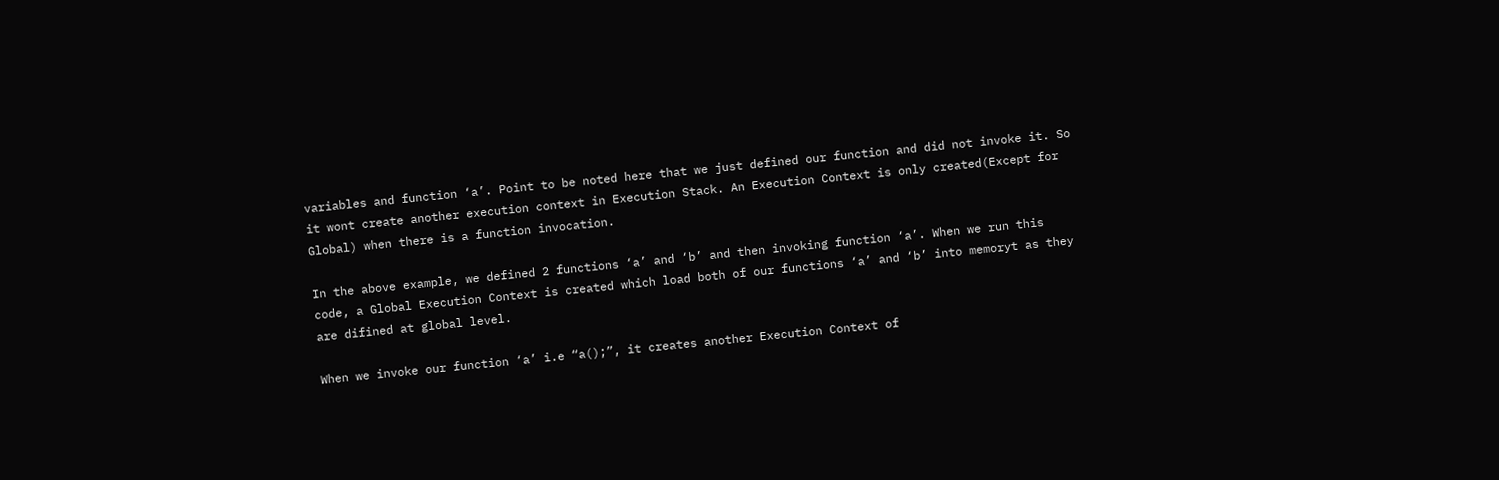variables and function ‘a’. Point to be noted here that we just defined our function and did not invoke it. So it wont create another execution context in Execution Stack. An Execution Context is only created(Except for Global) when there is a function invocation.

In the above example, we defined 2 functions ‘a’ and ‘b’ and then invoking function ‘a’. When we run this code, a Global Execution Context is created which load both of our functions ‘a’ and ‘b’ into memoryt as they are difined at global level.

When we invoke our function ‘a’ i.e “a();”, it creates another Execution Context of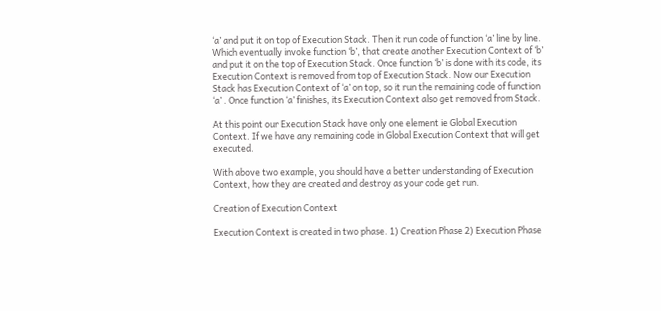‘a’ and put it on top of Execution Stack. Then it run code of function ‘a’ line by line. Which eventually invoke function ‘b’, that create another Execution Context of ‘b’ and put it on the top of Execution Stack. Once function ‘b’ is done with its code, its Execution Context is removed from top of Execution Stack. Now our Execution Stack has Execution Context of ‘a’ on top, so it run the remaining code of function ‘a’ . Once function ‘a’ finishes, its Execution Context also get removed from Stack.

At this point our Execution Stack have only one element ie Global Execution Context. If we have any remaining code in Global Execution Context that will get executed.

With above two example, you should have a better understanding of Execution Context, how they are created and destroy as your code get run.

Creation of Execution Context

Execution Context is created in two phase. 1) Creation Phase 2) Execution Phase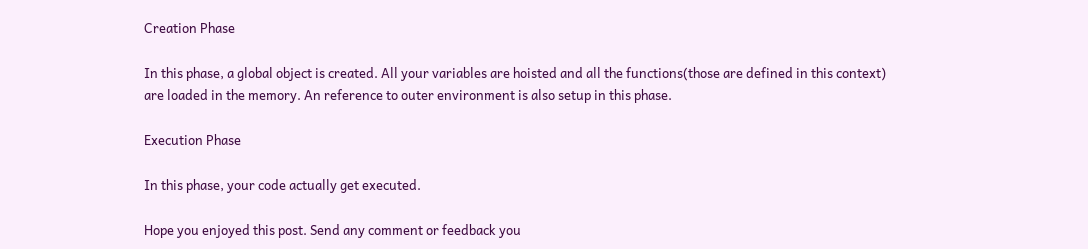Creation Phase

In this phase, a global object is created. All your variables are hoisted and all the functions(those are defined in this context) are loaded in the memory. An reference to outer environment is also setup in this phase.

Execution Phase

In this phase, your code actually get executed.

Hope you enjoyed this post. Send any comment or feedback you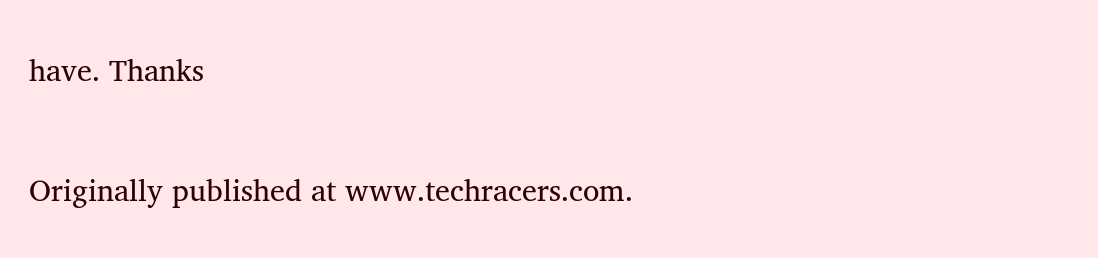have. Thanks

Originally published at www.techracers.com.